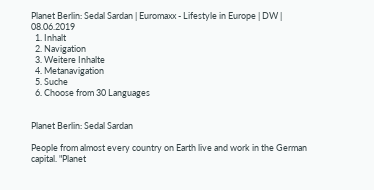Planet Berlin: Sedal Sardan | Euromaxx - Lifestyle in Europe | DW | 08.06.2019
  1. Inhalt
  2. Navigation
  3. Weitere Inhalte
  4. Metanavigation
  5. Suche
  6. Choose from 30 Languages


Planet Berlin: Sedal Sardan

People from almost every country on Earth live and work in the German capital. "Planet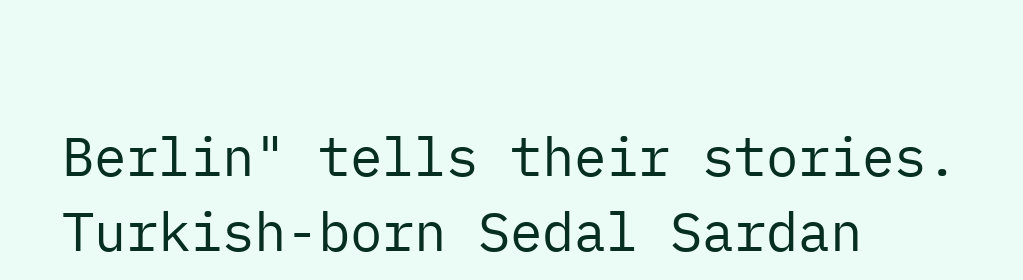Berlin" tells their stories. Turkish-born Sedal Sardan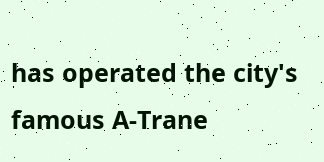has operated the city's famous A-Trane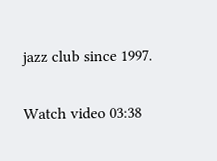jazz club since 1997.

Watch video 03:38